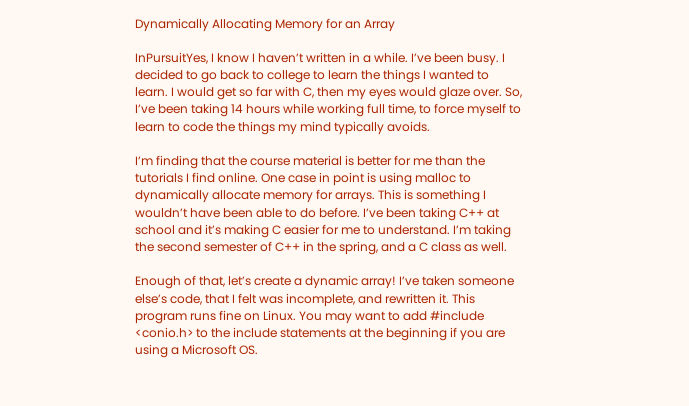Dynamically Allocating Memory for an Array

InPursuitYes, I know I haven’t written in a while. I’ve been busy. I decided to go back to college to learn the things I wanted to learn. I would get so far with C, then my eyes would glaze over. So, I’ve been taking 14 hours while working full time, to force myself to learn to code the things my mind typically avoids.

I’m finding that the course material is better for me than the tutorials I find online. One case in point is using malloc to dynamically allocate memory for arrays. This is something I wouldn’t have been able to do before. I’ve been taking C++ at school and it’s making C easier for me to understand. I’m taking the second semester of C++ in the spring, and a C class as well.

Enough of that, let’s create a dynamic array! I’ve taken someone else’s code, that I felt was incomplete, and rewritten it. This program runs fine on Linux. You may want to add #include <conio.h> to the include statements at the beginning if you are using a Microsoft OS.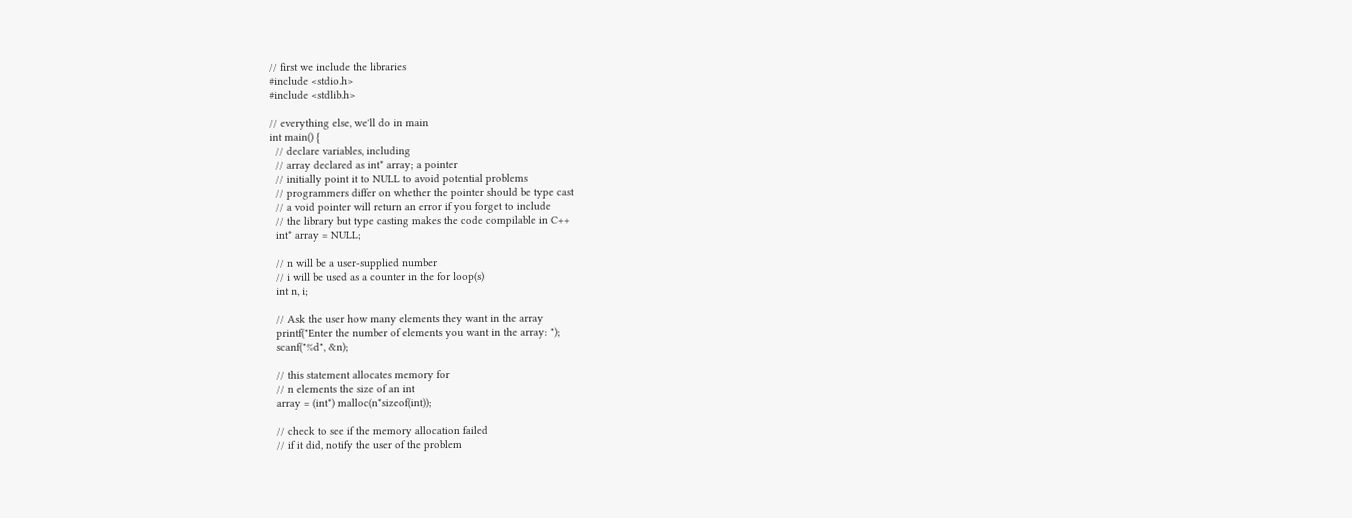// first we include the libraries
#include <stdio.h>
#include <stdlib.h>

// everything else, we'll do in main
int main() {
  // declare variables, including
  // array declared as int* array; a pointer
  // initially point it to NULL to avoid potential problems
  // programmers differ on whether the pointer should be type cast
  // a void pointer will return an error if you forget to include
  // the library but type casting makes the code compilable in C++
  int* array = NULL;

  // n will be a user-supplied number
  // i will be used as a counter in the for loop(s)
  int n, i;

  // Ask the user how many elements they want in the array
  printf("Enter the number of elements you want in the array: ");
  scanf("%d", &n);

  // this statement allocates memory for
  // n elements the size of an int
  array = (int*) malloc(n*sizeof(int));

  // check to see if the memory allocation failed
  // if it did, notify the user of the problem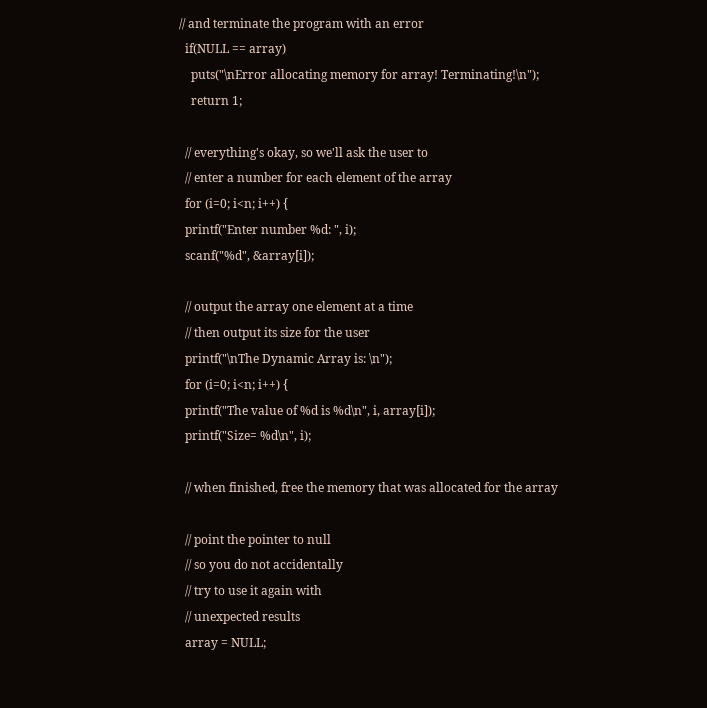// and terminate the program with an error
  if(NULL == array)
    puts("\nError allocating memory for array! Terminating!\n");
    return 1;

  // everything's okay, so we'll ask the user to
  // enter a number for each element of the array
  for (i=0; i<n; i++) {
  printf("Enter number %d: ", i);
  scanf("%d", &array[i]);

  // output the array one element at a time
  // then output its size for the user
  printf("\nThe Dynamic Array is: \n");
  for (i=0; i<n; i++) {
  printf("The value of %d is %d\n", i, array[i]);
  printf("Size= %d\n", i);

  // when finished, free the memory that was allocated for the array

  // point the pointer to null
  // so you do not accidentally
  // try to use it again with
  // unexpected results
  array = NULL;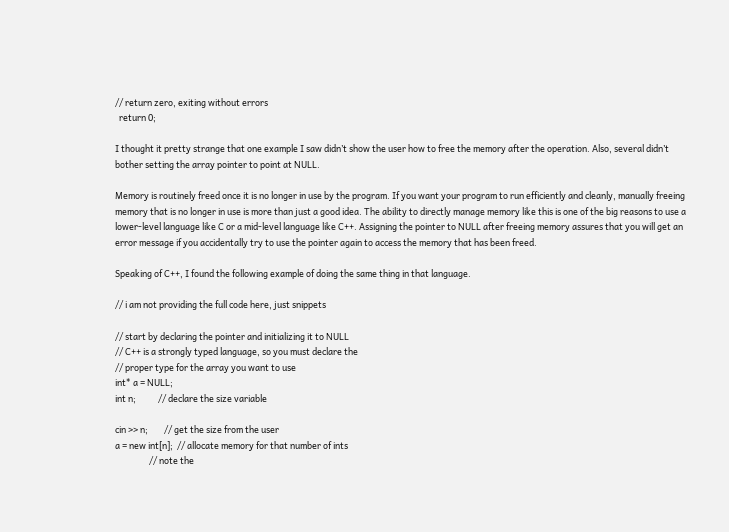// return zero, exiting without errors
  return 0;

I thought it pretty strange that one example I saw didn’t show the user how to free the memory after the operation. Also, several didn’t bother setting the array pointer to point at NULL.

Memory is routinely freed once it is no longer in use by the program. If you want your program to run efficiently and cleanly, manually freeing memory that is no longer in use is more than just a good idea. The ability to directly manage memory like this is one of the big reasons to use a lower-level language like C or a mid-level language like C++. Assigning the pointer to NULL after freeing memory assures that you will get an error message if you accidentally try to use the pointer again to access the memory that has been freed.

Speaking of C++, I found the following example of doing the same thing in that language.

// i am not providing the full code here, just snippets

// start by declaring the pointer and initializing it to NULL
// C++ is a strongly typed language, so you must declare the
// proper type for the array you want to use
int* a = NULL;
int n;           // declare the size variable

cin >> n;        // get the size from the user
a = new int[n];  // allocate memory for that number of ints
                 // note the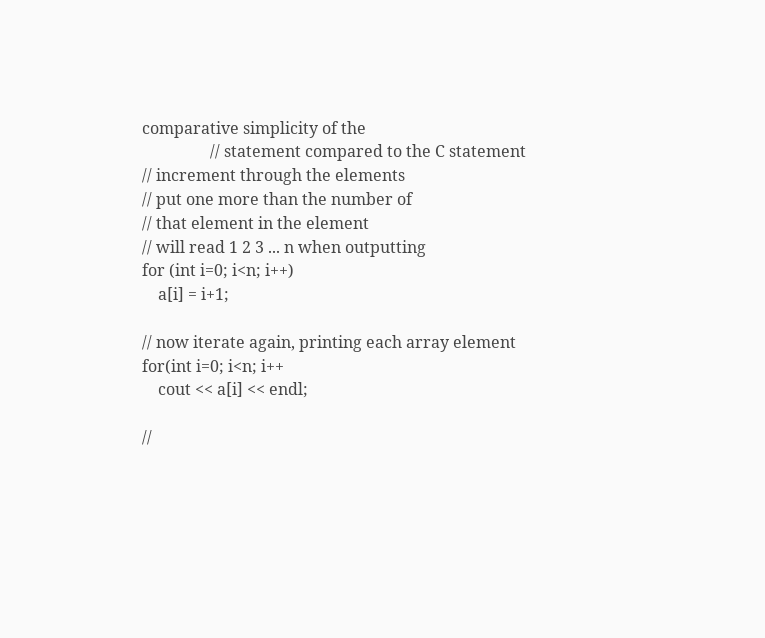comparative simplicity of the
                 // statement compared to the C statement
// increment through the elements
// put one more than the number of
// that element in the element
// will read 1 2 3 ... n when outputting
for (int i=0; i<n; i++)
    a[i] = i+1;

// now iterate again, printing each array element
for(int i=0; i<n; i++
    cout << a[i] << endl;

//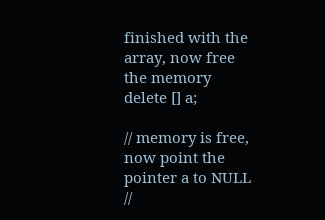finished with the array, now free the memory
delete [] a;

// memory is free, now point the pointer a to NULL
//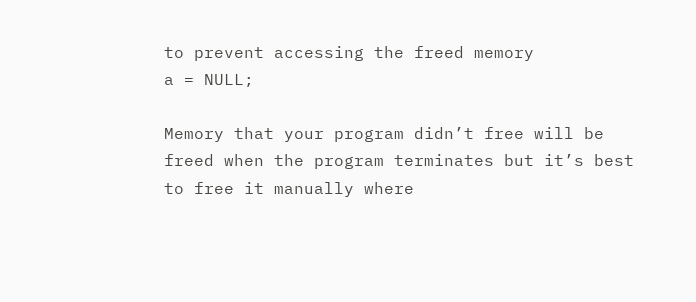to prevent accessing the freed memory
a = NULL;

Memory that your program didn’t free will be freed when the program terminates but it’s best to free it manually where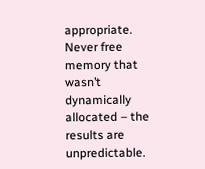appropriate. Never free memory that wasn’t dynamically allocated – the results are unpredictable.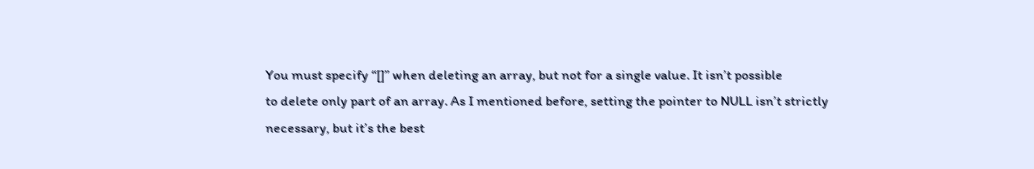You must specify “[]” when deleting an array, but not for a single value. It isn’t possible
to delete only part of an array. As I mentioned before, setting the pointer to NULL isn’t strictly necessary, but it’s the best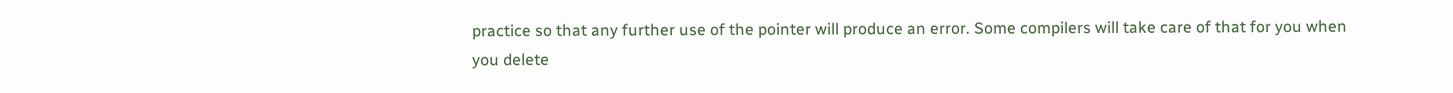practice so that any further use of the pointer will produce an error. Some compilers will take care of that for you when you delete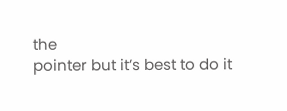the
pointer but it’s best to do it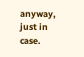anyway, just in case.